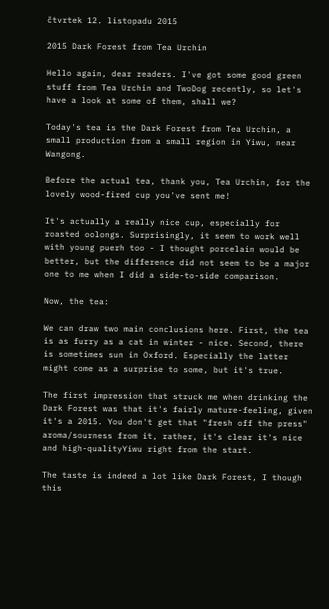čtvrtek 12. listopadu 2015

2015 Dark Forest from Tea Urchin

Hello again, dear readers. I've got some good green stuff from Tea Urchin and TwoDog recently, so let's have a look at some of them, shall we?

Today's tea is the Dark Forest from Tea Urchin, a small production from a small region in Yiwu, near Wangong.

Before the actual tea, thank you, Tea Urchin, for the lovely wood-fired cup you've sent me!

It's actually a really nice cup, especially for roasted oolongs. Surprisingly, it seem to work well with young puerh too - I thought porcelain would be better, but the difference did not seem to be a major one to me when I did a side-to-side comparison.

Now, the tea:

We can draw two main conclusions here. First, the tea is as furry as a cat in winter - nice. Second, there is sometimes sun in Oxford. Especially the latter might come as a surprise to some, but it's true.

The first impression that struck me when drinking the Dark Forest was that it's fairly mature-feeling, given it's a 2015. You don't get that "fresh off the press" aroma/sourness from it, rather, it's clear it's nice and high-qualityYiwu right from the start.

The taste is indeed a lot like Dark Forest, I though this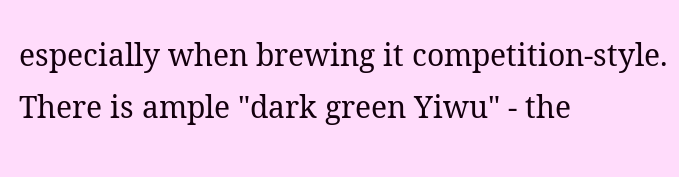especially when brewing it competition-style. There is ample "dark green Yiwu" - the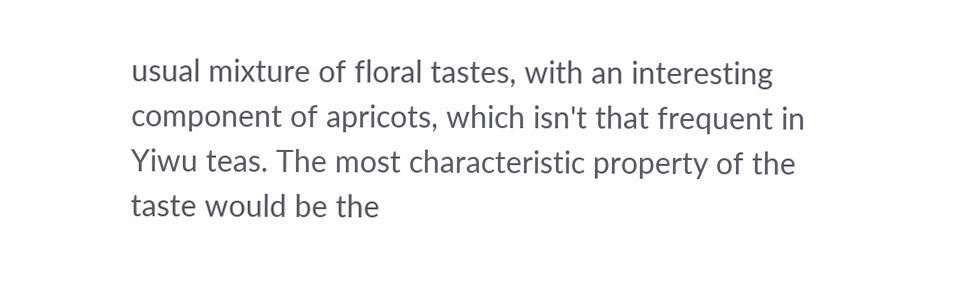usual mixture of floral tastes, with an interesting component of apricots, which isn't that frequent in Yiwu teas. The most characteristic property of the taste would be the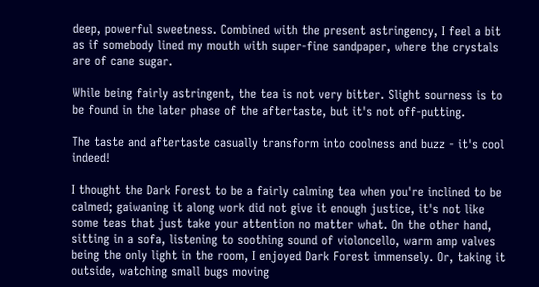deep, powerful sweetness. Combined with the present astringency, I feel a bit as if somebody lined my mouth with super-fine sandpaper, where the crystals are of cane sugar.

While being fairly astringent, the tea is not very bitter. Slight sourness is to be found in the later phase of the aftertaste, but it's not off-putting.

The taste and aftertaste casually transform into coolness and buzz - it's cool indeed!

I thought the Dark Forest to be a fairly calming tea when you're inclined to be calmed; gaiwaning it along work did not give it enough justice, it's not like some teas that just take your attention no matter what. On the other hand, sitting in a sofa, listening to soothing sound of violoncello, warm amp valves being the only light in the room, I enjoyed Dark Forest immensely. Or, taking it outside, watching small bugs moving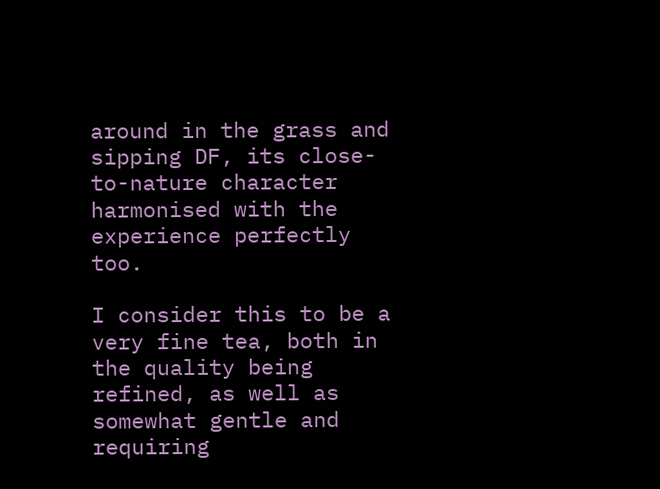around in the grass and sipping DF, its close-to-nature character harmonised with the experience perfectly too.

I consider this to be a very fine tea, both in the quality being refined, as well as somewhat gentle and requiring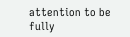attention to be fully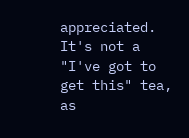appreciated. It's not a "I've got to get this" tea, as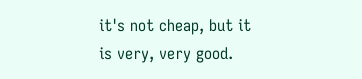it's not cheap, but it is very, very good.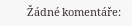Žádné komentáře: